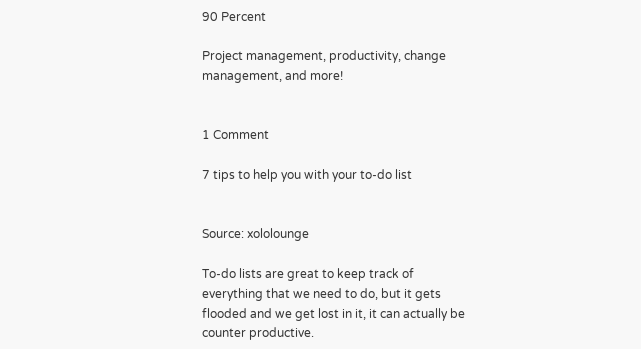90 Percent

Project management, productivity, change management, and more!


1 Comment

7 tips to help you with your to-do list


Source: xololounge

To-do lists are great to keep track of everything that we need to do, but it gets flooded and we get lost in it, it can actually be counter productive.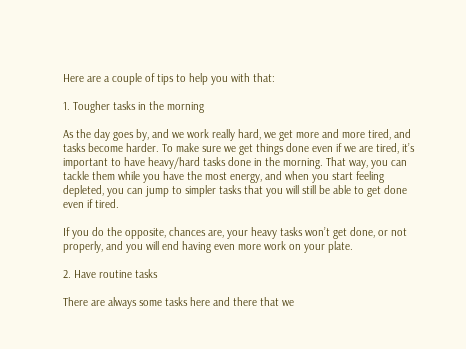Here are a couple of tips to help you with that:

1. Tougher tasks in the morning

As the day goes by, and we work really hard, we get more and more tired, and tasks become harder. To make sure we get things done even if we are tired, it’s important to have heavy/hard tasks done in the morning. That way, you can tackle them while you have the most energy, and when you start feeling depleted, you can jump to simpler tasks that you will still be able to get done even if tired.

If you do the opposite, chances are, your heavy tasks won’t get done, or not properly, and you will end having even more work on your plate.

2. Have routine tasks

There are always some tasks here and there that we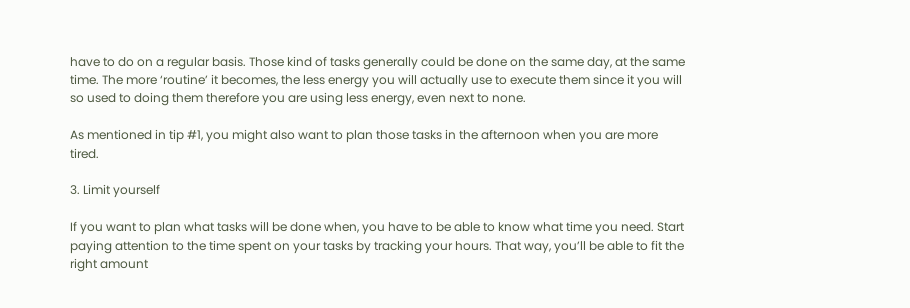have to do on a regular basis. Those kind of tasks generally could be done on the same day, at the same time. The more ‘routine’ it becomes, the less energy you will actually use to execute them since it you will so used to doing them therefore you are using less energy, even next to none.

As mentioned in tip #1, you might also want to plan those tasks in the afternoon when you are more tired.

3. Limit yourself

If you want to plan what tasks will be done when, you have to be able to know what time you need. Start paying attention to the time spent on your tasks by tracking your hours. That way, you’ll be able to fit the right amount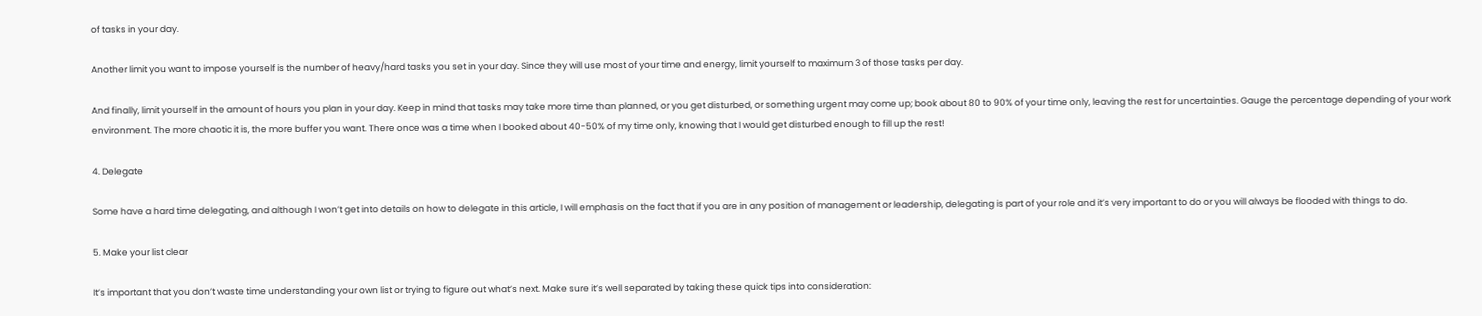of tasks in your day.

Another limit you want to impose yourself is the number of heavy/hard tasks you set in your day. Since they will use most of your time and energy, limit yourself to maximum 3 of those tasks per day.

And finally, limit yourself in the amount of hours you plan in your day. Keep in mind that tasks may take more time than planned, or you get disturbed, or something urgent may come up; book about 80 to 90% of your time only, leaving the rest for uncertainties. Gauge the percentage depending of your work environment. The more chaotic it is, the more buffer you want. There once was a time when I booked about 40-50% of my time only, knowing that I would get disturbed enough to fill up the rest!

4. Delegate

Some have a hard time delegating, and although I won’t get into details on how to delegate in this article, I will emphasis on the fact that if you are in any position of management or leadership, delegating is part of your role and it’s very important to do or you will always be flooded with things to do.

5. Make your list clear

It’s important that you don’t waste time understanding your own list or trying to figure out what’s next. Make sure it’s well separated by taking these quick tips into consideration: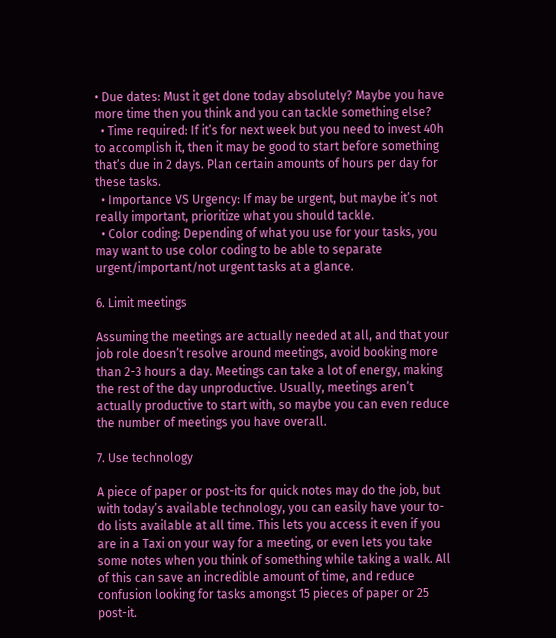• Due dates: Must it get done today absolutely? Maybe you have more time then you think and you can tackle something else?
  • Time required: If it’s for next week but you need to invest 40h to accomplish it, then it may be good to start before something that’s due in 2 days. Plan certain amounts of hours per day for these tasks.
  • Importance VS Urgency: If may be urgent, but maybe it’s not really important, prioritize what you should tackle.
  • Color coding: Depending of what you use for your tasks, you may want to use color coding to be able to separate urgent/important/not urgent tasks at a glance.

6. Limit meetings

Assuming the meetings are actually needed at all, and that your job role doesn’t resolve around meetings, avoid booking more than 2-3 hours a day. Meetings can take a lot of energy, making the rest of the day unproductive. Usually, meetings aren’t actually productive to start with, so maybe you can even reduce the number of meetings you have overall.

7. Use technology

A piece of paper or post-its for quick notes may do the job, but with today’s available technology, you can easily have your to-do lists available at all time. This lets you access it even if you are in a Taxi on your way for a meeting, or even lets you take some notes when you think of something while taking a walk. All of this can save an incredible amount of time, and reduce confusion looking for tasks amongst 15 pieces of paper or 25 post-it.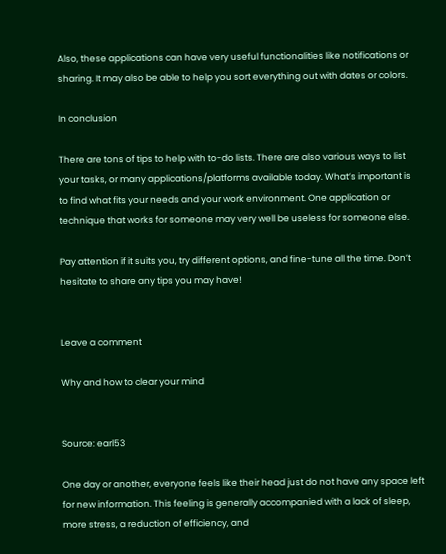Also, these applications can have very useful functionalities like notifications or sharing. It may also be able to help you sort everything out with dates or colors.

In conclusion

There are tons of tips to help with to-do lists. There are also various ways to list your tasks, or many applications/platforms available today. What’s important is to find what fits your needs and your work environment. One application or technique that works for someone may very well be useless for someone else.

Pay attention if it suits you, try different options, and fine-tune all the time. Don’t hesitate to share any tips you may have!


Leave a comment

Why and how to clear your mind


Source: earl53

One day or another, everyone feels like their head just do not have any space left for new information. This feeling is generally accompanied with a lack of sleep, more stress, a reduction of efficiency, and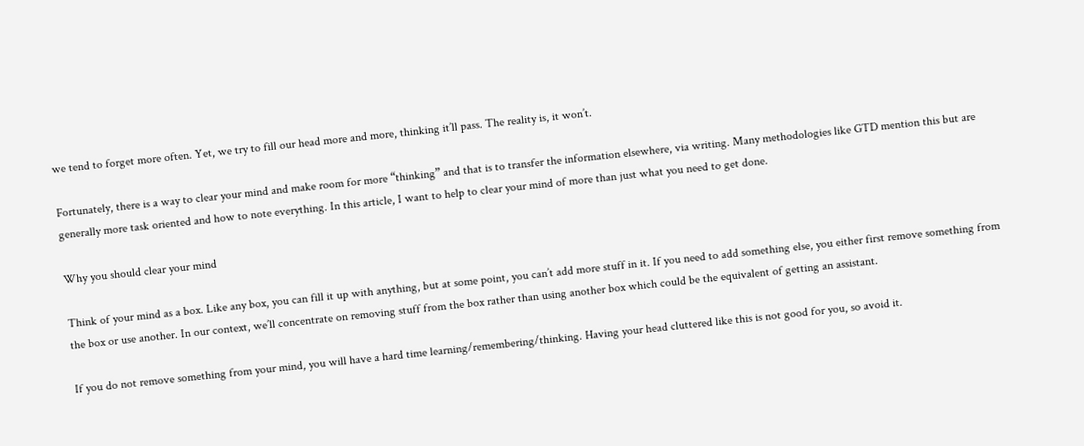we tend to forget more often. Yet, we try to fill our head more and more, thinking it’ll pass. The reality is, it won’t.

Fortunately, there is a way to clear your mind and make room for more “thinking” and that is to transfer the information elsewhere, via writing. Many methodologies like GTD mention this but are generally more task oriented and how to note everything. In this article, I want to help to clear your mind of more than just what you need to get done.

Why you should clear your mind

Think of your mind as a box. Like any box, you can fill it up with anything, but at some point, you can’t add more stuff in it. If you need to add something else, you either first remove something from the box or use another. In our context, we’ll concentrate on removing stuff from the box rather than using another box which could be the equivalent of getting an assistant.

If you do not remove something from your mind, you will have a hard time learning/remembering/thinking. Having your head cluttered like this is not good for you, so avoid it.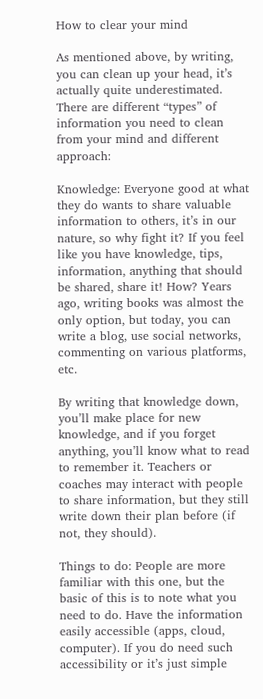How to clear your mind

As mentioned above, by writing, you can clean up your head, it’s actually quite underestimated. There are different “types” of information you need to clean from your mind and different approach:

Knowledge: Everyone good at what they do wants to share valuable information to others, it’s in our nature, so why fight it? If you feel like you have knowledge, tips, information, anything that should be shared, share it! How? Years ago, writing books was almost the only option, but today, you can write a blog, use social networks, commenting on various platforms, etc.

By writing that knowledge down, you’ll make place for new knowledge, and if you forget anything, you’ll know what to read to remember it. Teachers or coaches may interact with people to share information, but they still write down their plan before (if not, they should).

Things to do: People are more familiar with this one, but the basic of this is to note what you need to do. Have the information easily accessible (apps, cloud, computer). If you do need such accessibility or it’s just simple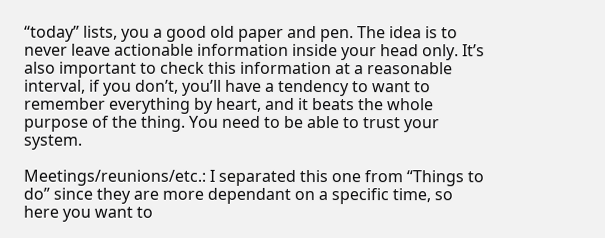“today” lists, you a good old paper and pen. The idea is to never leave actionable information inside your head only. It’s also important to check this information at a reasonable interval, if you don’t, you’ll have a tendency to want to remember everything by heart, and it beats the whole purpose of the thing. You need to be able to trust your system.

Meetings/reunions/etc.: I separated this one from “Things to do” since they are more dependant on a specific time, so here you want to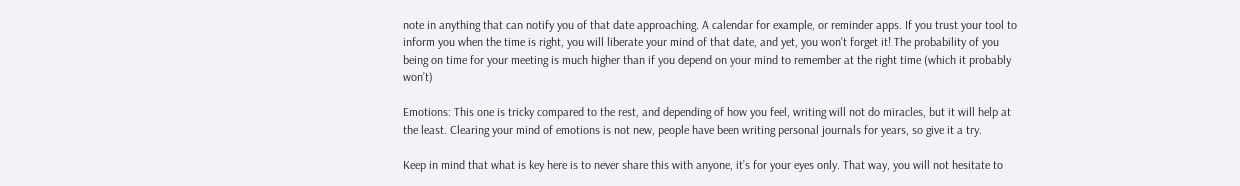note in anything that can notify you of that date approaching. A calendar for example, or reminder apps. If you trust your tool to inform you when the time is right, you will liberate your mind of that date, and yet, you won’t forget it! The probability of you being on time for your meeting is much higher than if you depend on your mind to remember at the right time (which it probably won’t)

Emotions: This one is tricky compared to the rest, and depending of how you feel, writing will not do miracles, but it will help at the least. Clearing your mind of emotions is not new, people have been writing personal journals for years, so give it a try.

Keep in mind that what is key here is to never share this with anyone, it’s for your eyes only. That way, you will not hesitate to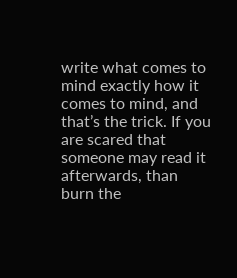write what comes to mind exactly how it comes to mind, and that’s the trick. If you are scared that someone may read it afterwards, than burn the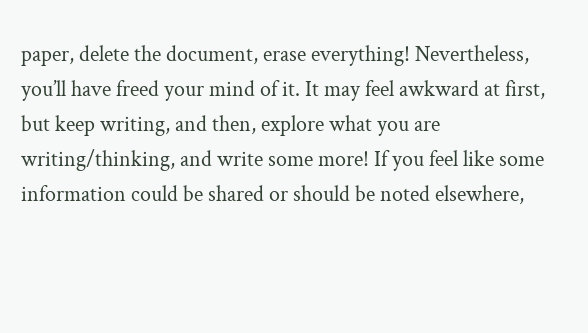paper, delete the document, erase everything! Nevertheless, you’ll have freed your mind of it. It may feel awkward at first, but keep writing, and then, explore what you are writing/thinking, and write some more! If you feel like some information could be shared or should be noted elsewhere,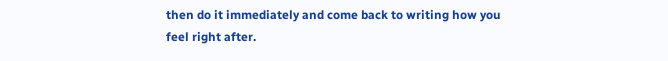then do it immediately and come back to writing how you feel right after.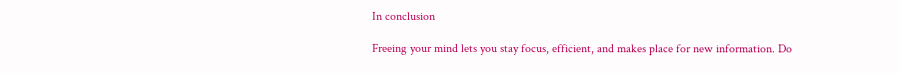In conclusion

Freeing your mind lets you stay focus, efficient, and makes place for new information. Do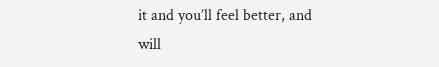it and you’ll feel better, and will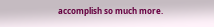accomplish so much more.